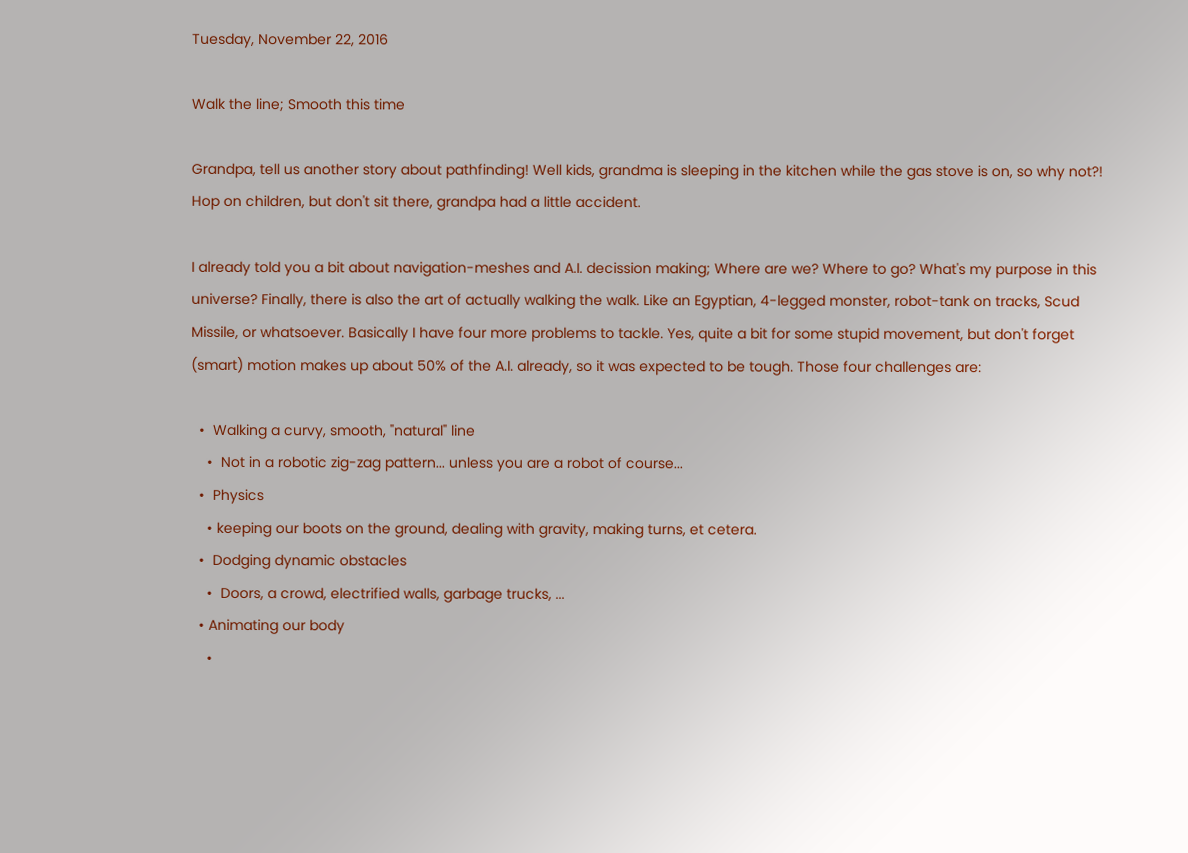Tuesday, November 22, 2016

Walk the line; Smooth this time

Grandpa, tell us another story about pathfinding! Well kids, grandma is sleeping in the kitchen while the gas stove is on, so why not?! Hop on children, but don't sit there, grandpa had a little accident.

I already told you a bit about navigation-meshes and A.I. decission making; Where are we? Where to go? What's my purpose in this universe? Finally, there is also the art of actually walking the walk. Like an Egyptian, 4-legged monster, robot-tank on tracks, Scud Missile, or whatsoever. Basically I have four more problems to tackle. Yes, quite a bit for some stupid movement, but don't forget (smart) motion makes up about 50% of the A.I. already, so it was expected to be tough. Those four challenges are:

  •  Walking a curvy, smooth, "natural" line
    •  Not in a robotic zig-zag pattern... unless you are a robot of course...
  •  Physics
    • keeping our boots on the ground, dealing with gravity, making turns, et cetera.
  •  Dodging dynamic obstacles
    •  Doors, a crowd, electrified walls, garbage trucks, ...
  • Animating our body
    •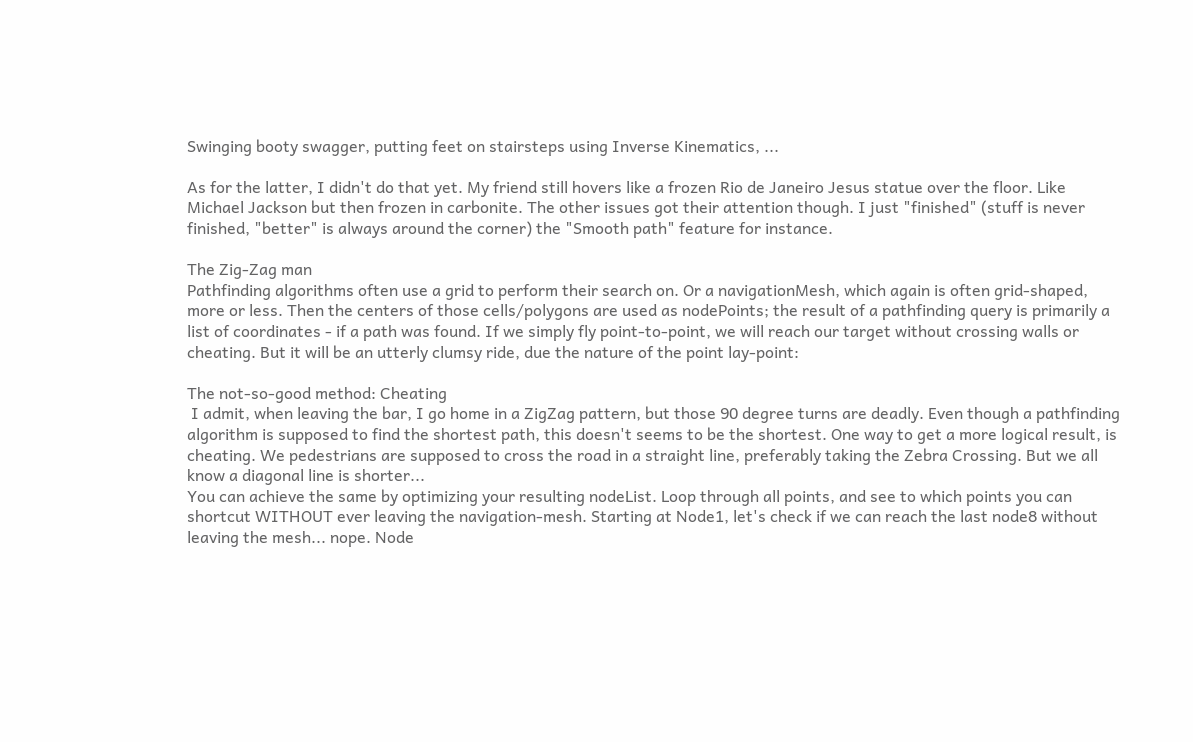Swinging booty swagger, putting feet on stairsteps using Inverse Kinematics, ...

As for the latter, I didn't do that yet. My friend still hovers like a frozen Rio de Janeiro Jesus statue over the floor. Like Michael Jackson but then frozen in carbonite. The other issues got their attention though. I just "finished" (stuff is never finished, "better" is always around the corner) the "Smooth path" feature for instance.

The Zig-Zag man
Pathfinding algorithms often use a grid to perform their search on. Or a navigationMesh, which again is often grid-shaped, more or less. Then the centers of those cells/polygons are used as nodePoints; the result of a pathfinding query is primarily a list of coordinates - if a path was found. If we simply fly point-to-point, we will reach our target without crossing walls or cheating. But it will be an utterly clumsy ride, due the nature of the point lay-point:

The not-so-good method: Cheating
 I admit, when leaving the bar, I go home in a ZigZag pattern, but those 90 degree turns are deadly. Even though a pathfinding algorithm is supposed to find the shortest path, this doesn't seems to be the shortest. One way to get a more logical result, is cheating. We pedestrians are supposed to cross the road in a straight line, preferably taking the Zebra Crossing. But we all know a diagonal line is shorter...
You can achieve the same by optimizing your resulting nodeList. Loop through all points, and see to which points you can shortcut WITHOUT ever leaving the navigation-mesh. Starting at Node1, let's check if we can reach the last node8 without leaving the mesh... nope. Node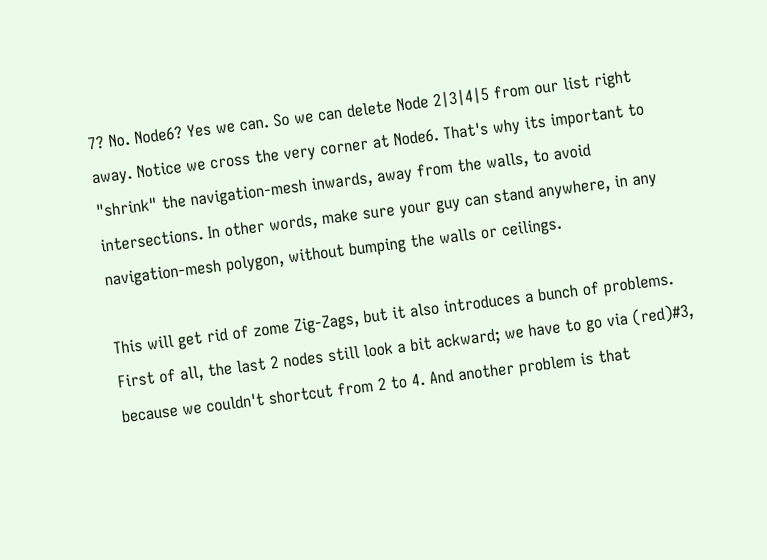7? No. Node6? Yes we can. So we can delete Node 2|3|4|5 from our list right away. Notice we cross the very corner at Node6. That's why its important to "shrink" the navigation-mesh inwards, away from the walls, to avoid intersections. In other words, make sure your guy can stand anywhere, in any navigation-mesh polygon, without bumping the walls or ceilings.

This will get rid of zome Zig-Zags, but it also introduces a bunch of problems. First of all, the last 2 nodes still look a bit ackward; we have to go via (red)#3, because we couldn't shortcut from 2 to 4. And another problem is that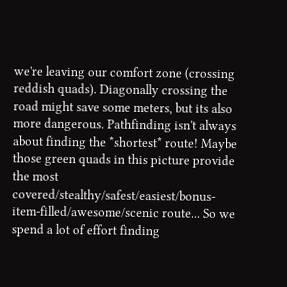we're leaving our comfort zone (crossing reddish quads). Diagonally crossing the road might save some meters, but its also more dangerous. Pathfinding isn't always about finding the *shortest* route! Maybe those green quads in this picture provide the most covered/stealthy/safest/easiest/bonus-item-filled/awesome/scenic route... So we spend a lot of effort finding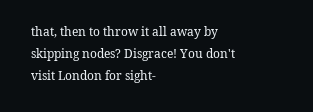that, then to throw it all away by skipping nodes? Disgrace! You don't visit London for sight-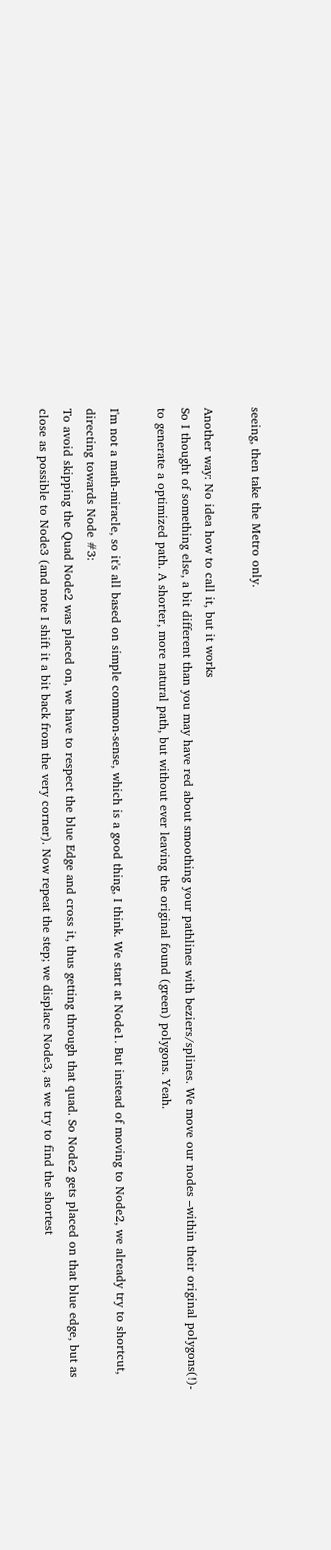seeing, then take the Metro only.

Another way: No idea how to call it, but it works
So I thought of something else, a bit different than you may have red about smoothing your pathlines with beziers/splines. We move our nodes –within their original polygons(!)- to generate a optimized path. A shorter, more natural path, but without ever leaving the original found (green) polygons. Yeah.

I'm not a math-miracle, so it's all based on simple common-sense, which is a good thing, I think. We start at Node1. But instead of moving to Node2, we already try to shortcut, directing towards Node #3:
To avoid skipping the Quad Node2 was placed on, we have to respect the blue Edge and cross it, thus getting through that quad. So Node2 gets placed on that blue edge, but as close as possible to Node3 (and note I shift it a bit back from the very corner). Now repeat the step; we displace Node3, as we try to find the shortest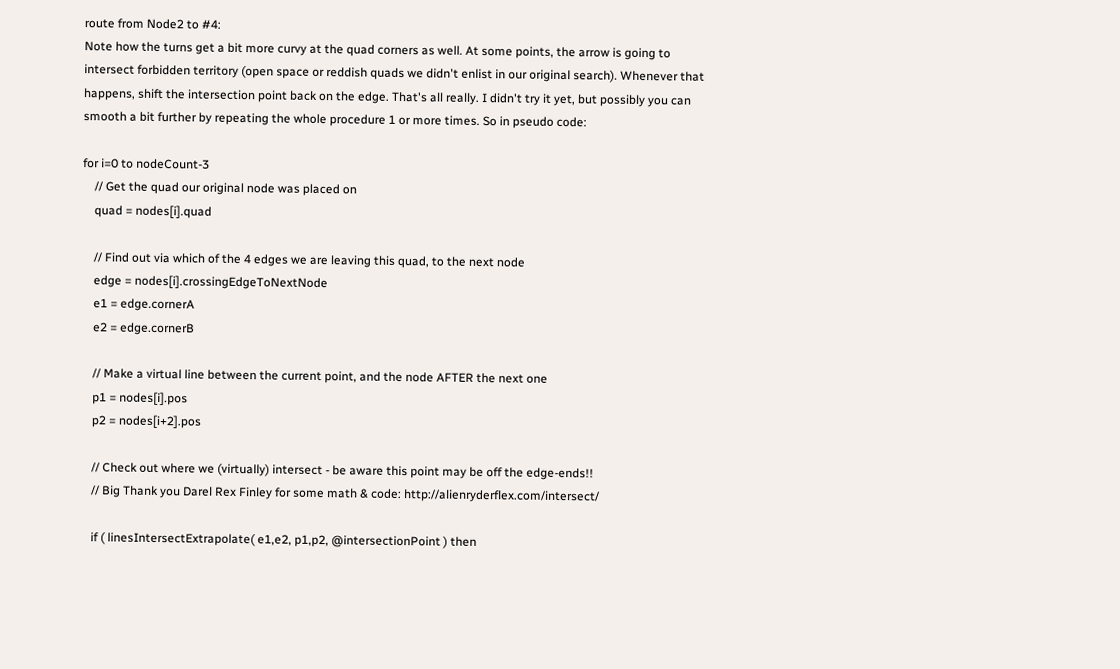route from Node2 to #4:
Note how the turns get a bit more curvy at the quad corners as well. At some points, the arrow is going to intersect forbidden territory (open space or reddish quads we didn't enlist in our original search). Whenever that happens, shift the intersection point back on the edge. That's all really. I didn't try it yet, but possibly you can smooth a bit further by repeating the whole procedure 1 or more times. So in pseudo code:

for i=0 to nodeCount-3
    // Get the quad our original node was placed on
    quad = nodes[i].quad

    // Find out via which of the 4 edges we are leaving this quad, to the next node
    edge = nodes[i].crossingEdgeToNextNode
    e1 = edge.cornerA
    e2 = edge.cornerB

    // Make a virtual line between the current point, and the node AFTER the next one
    p1 = nodes[i].pos
    p2 = nodes[i+2].pos

    // Check out where we (virtually) intersect - be aware this point may be off the edge-ends!!
    // Big Thank you Darel Rex Finley for some math & code: http://alienryderflex.com/intersect/

    if ( linesIntersectExtrapolate( e1,e2, p1,p2, @intersectionPoint ) then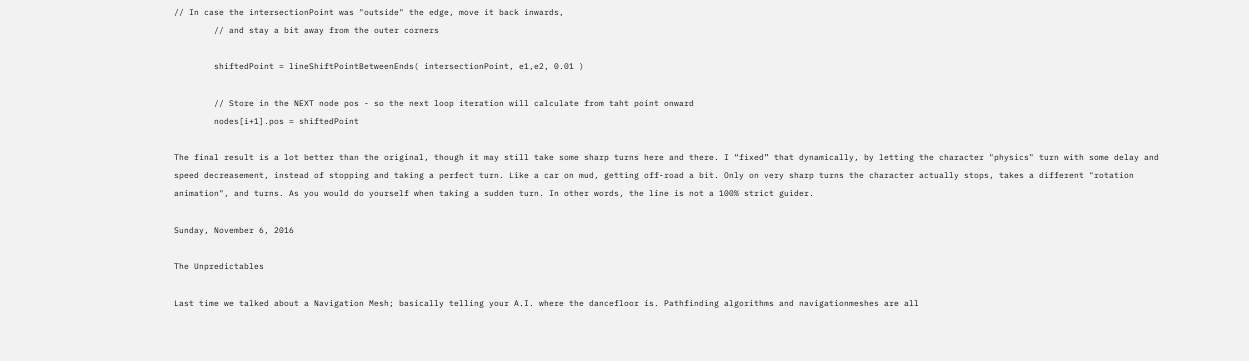// In case the intersectionPoint was "outside" the edge, move it back inwards,
        // and stay a bit away from the outer corners

        shiftedPoint = lineShiftPointBetweenEnds( intersectionPoint, e1,e2, 0.01 )

        // Store in the NEXT node pos - so the next loop iteration will calculate from taht point onward
        nodes[i+1].pos = shiftedPoint

The final result is a lot better than the original, though it may still take some sharp turns here and there. I “fixed” that dynamically, by letting the character "physics" turn with some delay and speed decreasement, instead of stopping and taking a perfect turn. Like a car on mud, getting off-road a bit. Only on very sharp turns the character actually stops, takes a different "rotation animation", and turns. As you would do yourself when taking a sudden turn. In other words, the line is not a 100% strict guider.

Sunday, November 6, 2016

The Unpredictables

Last time we talked about a Navigation Mesh; basically telling your A.I. where the dancefloor is. Pathfinding algorithms and navigationmeshes are all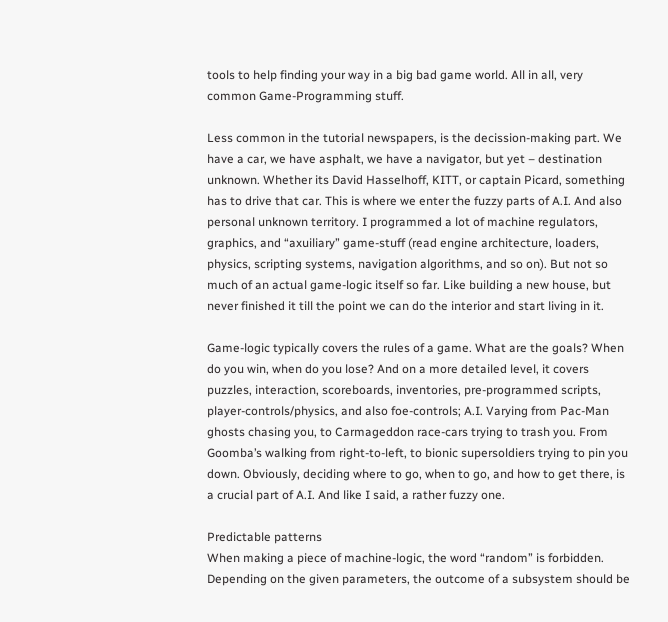tools to help finding your way in a big bad game world. All in all, very common Game-Programming stuff.

Less common in the tutorial newspapers, is the decission-making part. We have a car, we have asphalt, we have a navigator, but yet – destination unknown. Whether its David Hasselhoff, KITT, or captain Picard, something has to drive that car. This is where we enter the fuzzy parts of A.I. And also personal unknown territory. I programmed a lot of machine regulators, graphics, and “axuiliary” game-stuff (read engine architecture, loaders, physics, scripting systems, navigation algorithms, and so on). But not so much of an actual game-logic itself so far. Like building a new house, but never finished it till the point we can do the interior and start living in it.

Game-logic typically covers the rules of a game. What are the goals? When do you win, when do you lose? And on a more detailed level, it covers puzzles, interaction, scoreboards, inventories, pre-programmed scripts, player-controls/physics, and also foe-controls; A.I. Varying from Pac-Man ghosts chasing you, to Carmageddon race-cars trying to trash you. From Goomba’s walking from right-to-left, to bionic supersoldiers trying to pin you down. Obviously, deciding where to go, when to go, and how to get there, is a crucial part of A.I. And like I said, a rather fuzzy one.

Predictable patterns
When making a piece of machine-logic, the word “random” is forbidden. Depending on the given parameters, the outcome of a subsystem should be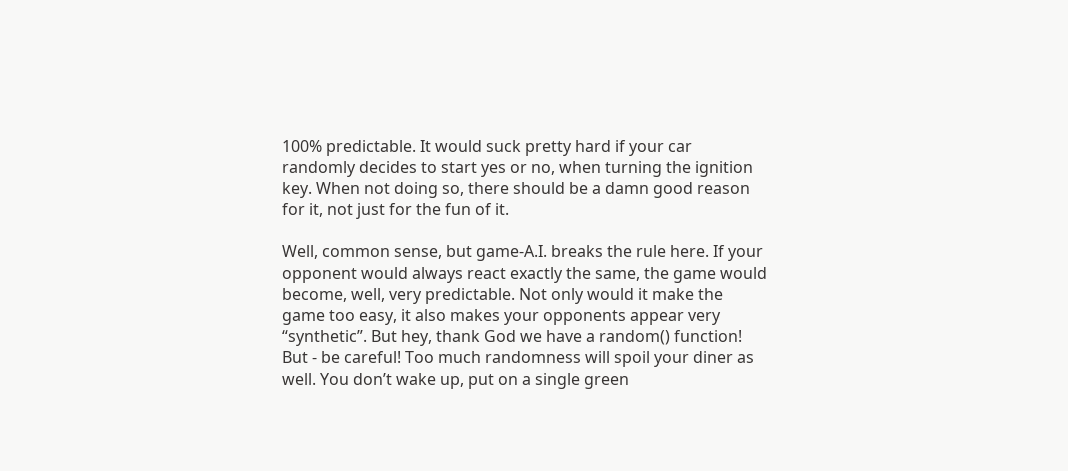100% predictable. It would suck pretty hard if your car randomly decides to start yes or no, when turning the ignition key. When not doing so, there should be a damn good reason for it, not just for the fun of it.

Well, common sense, but game-A.I. breaks the rule here. If your opponent would always react exactly the same, the game would become, well, very predictable. Not only would it make the game too easy, it also makes your opponents appear very “synthetic”. But hey, thank God we have a random() function! But - be careful! Too much randomness will spoil your diner as well. You don’t wake up, put on a single green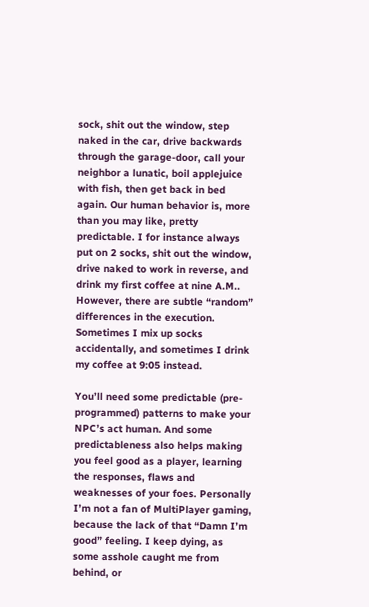sock, shit out the window, step naked in the car, drive backwards through the garage-door, call your neighbor a lunatic, boil applejuice with fish, then get back in bed again. Our human behavior is, more than you may like, pretty predictable. I for instance always put on 2 socks, shit out the window, drive naked to work in reverse, and drink my first coffee at nine A.M.. However, there are subtle “random” differences in the execution. Sometimes I mix up socks accidentally, and sometimes I drink my coffee at 9:05 instead.

You’ll need some predictable (pre-programmed) patterns to make your NPC’s act human. And some predictableness also helps making you feel good as a player, learning the responses, flaws and weaknesses of your foes. Personally I’m not a fan of MultiPlayer gaming, because the lack of that “Damn I’m good” feeling. I keep dying, as some asshole caught me from behind, or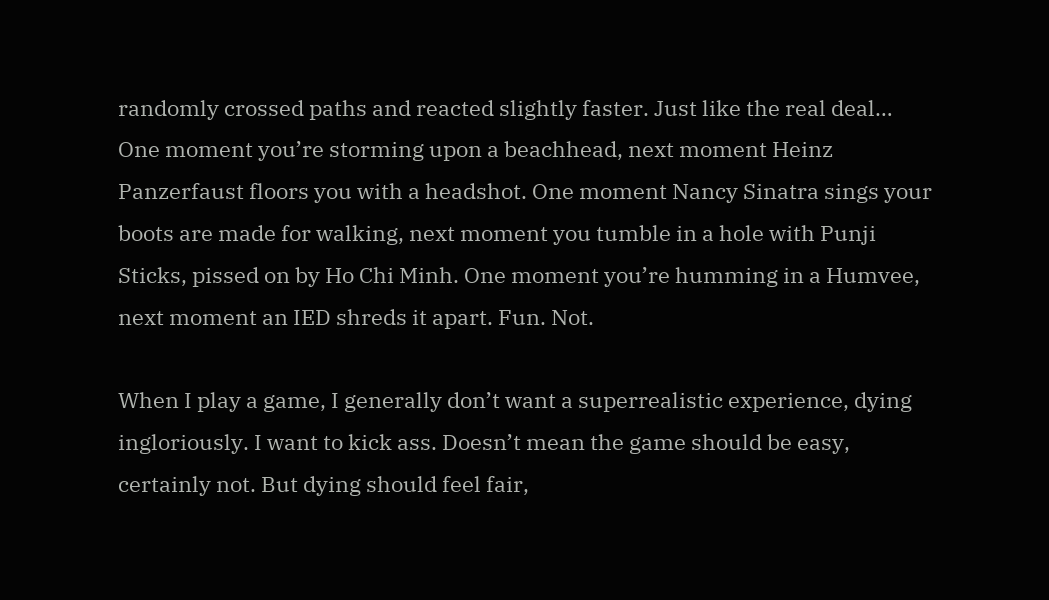randomly crossed paths and reacted slightly faster. Just like the real deal… One moment you’re storming upon a beachhead, next moment Heinz Panzerfaust floors you with a headshot. One moment Nancy Sinatra sings your boots are made for walking, next moment you tumble in a hole with Punji Sticks, pissed on by Ho Chi Minh. One moment you’re humming in a Humvee, next moment an IED shreds it apart. Fun. Not.

When I play a game, I generally don’t want a superrealistic experience, dying ingloriously. I want to kick ass. Doesn’t mean the game should be easy, certainly not. But dying should feel fair,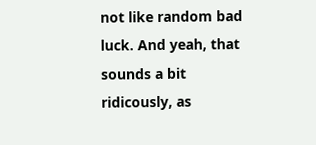not like random bad luck. And yeah, that sounds a bit ridicously, as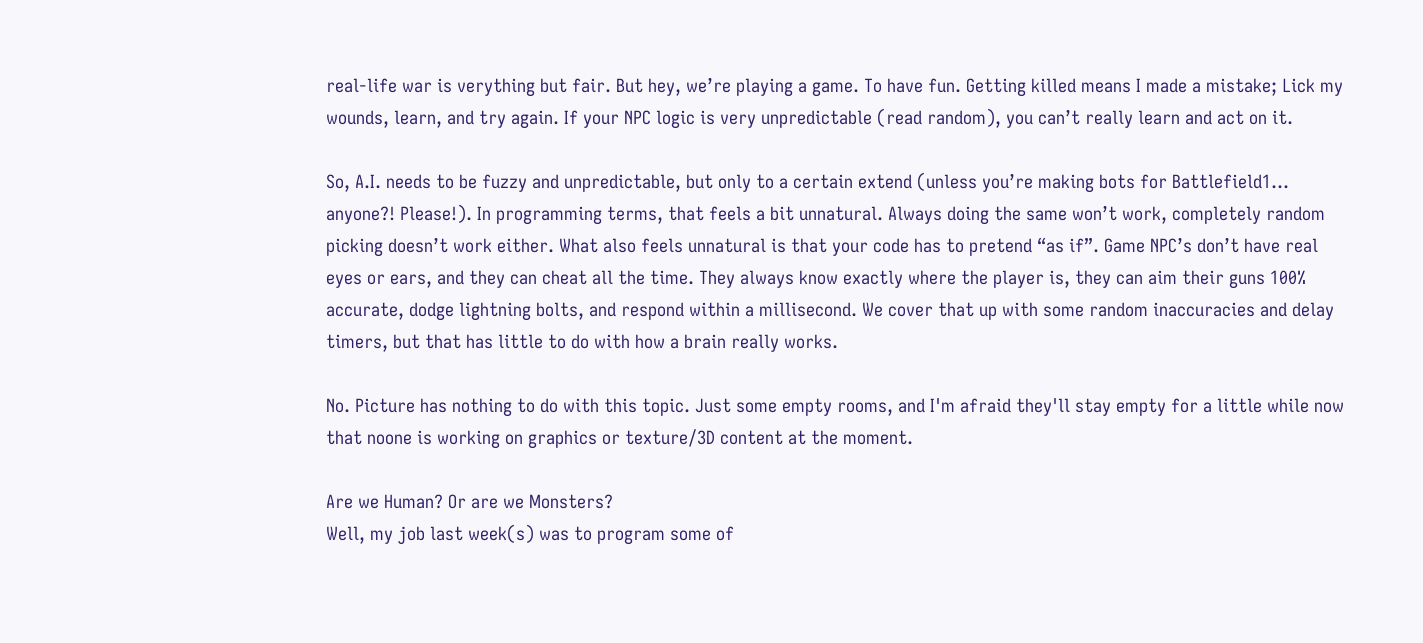real-life war is verything but fair. But hey, we’re playing a game. To have fun. Getting killed means I made a mistake; Lick my wounds, learn, and try again. If your NPC logic is very unpredictable (read random), you can’t really learn and act on it.

So, A.I. needs to be fuzzy and unpredictable, but only to a certain extend (unless you’re making bots for Battlefield1… anyone?! Please!). In programming terms, that feels a bit unnatural. Always doing the same won’t work, completely random picking doesn’t work either. What also feels unnatural is that your code has to pretend “as if”. Game NPC’s don’t have real eyes or ears, and they can cheat all the time. They always know exactly where the player is, they can aim their guns 100% accurate, dodge lightning bolts, and respond within a millisecond. We cover that up with some random inaccuracies and delay timers, but that has little to do with how a brain really works.

No. Picture has nothing to do with this topic. Just some empty rooms, and I'm afraid they'll stay empty for a little while now that noone is working on graphics or texture/3D content at the moment.

Are we Human? Or are we Monsters?
Well, my job last week(s) was to program some of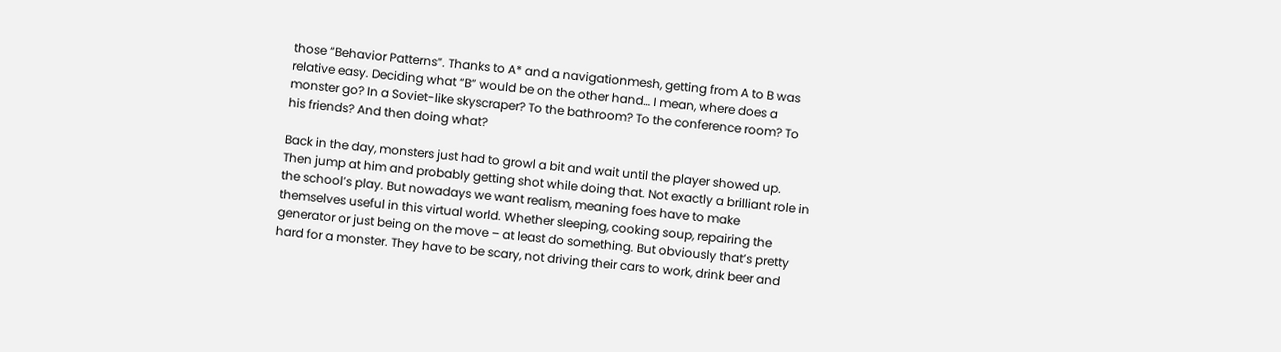those “Behavior Patterns”. Thanks to A* and a navigationmesh, getting from A to B was relative easy. Deciding what “B” would be on the other hand… I mean, where does a monster go? In a Soviet-like skyscraper? To the bathroom? To the conference room? To his friends? And then doing what?

Back in the day, monsters just had to growl a bit and wait until the player showed up. Then jump at him and probably getting shot while doing that. Not exactly a brilliant role in the school’s play. But nowadays we want realism, meaning foes have to make themselves useful in this virtual world. Whether sleeping, cooking soup, repairing the generator or just being on the move – at least do something. But obviously that’s pretty hard for a monster. They have to be scary, not driving their cars to work, drink beer and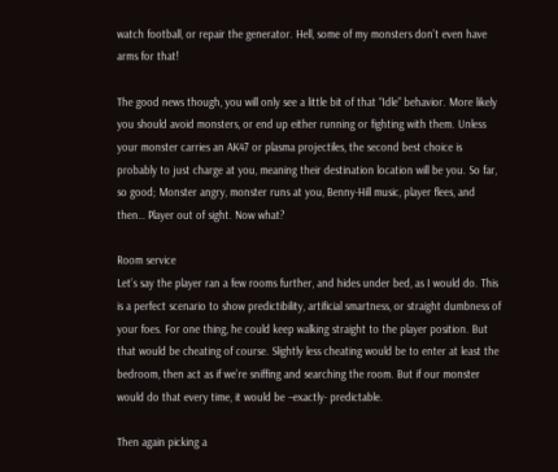watch football, or repair the generator. Hell, some of my monsters don’t even have arms for that!

The good news though, you will only see a little bit of that “Idle” behavior. More likely you should avoid monsters, or end up either running or fighting with them. Unless your monster carries an AK47 or plasma projectiles, the second best choice is probably to just charge at you, meaning their destination location will be you. So far, so good; Monster angry, monster runs at you, Benny-Hill music, player flees, and then… Player out of sight. Now what?

Room service
Let’s say the player ran a few rooms further, and hides under bed, as I would do. This is a perfect scenario to show predictibility, artificial smartness, or straight dumbness of your foes. For one thing, he could keep walking straight to the player position. But that would be cheating of course. Slightly less cheating would be to enter at least the bedroom, then act as if we’re sniffing and searching the room. But if our monster would do that every time, it would be –exactly- predictable.

Then again picking a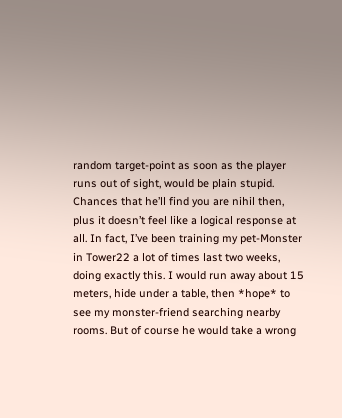random target-point as soon as the player runs out of sight, would be plain stupid. Chances that he’ll find you are nihil then, plus it doesn’t feel like a logical response at all. In fact, I’ve been training my pet-Monster in Tower22 a lot of times last two weeks, doing exactly this. I would run away about 15 meters, hide under a table, then *hope* to see my monster-friend searching nearby rooms. But of course he would take a wrong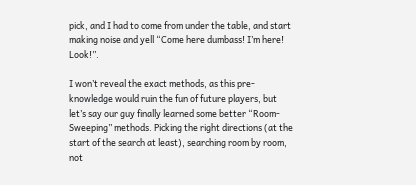pick, and I had to come from under the table, and start making noise and yell “Come here dumbass! I’m here! Look!”.

I won’t reveal the exact methods, as this pre-knowledge would ruin the fun of future players, but let’s say our guy finally learned some better “Room-Sweeping” methods. Picking the right directions (at the start of the search at least), searching room by room, not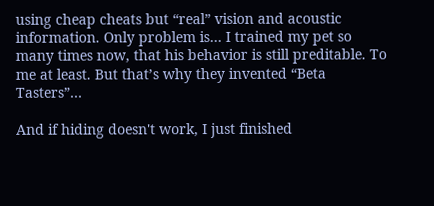using cheap cheats but “real” vision and acoustic information. Only problem is… I trained my pet so many times now, that his behavior is still preditable. To me at least. But that’s why they invented “Beta Tasters”…

And if hiding doesn't work, I just finished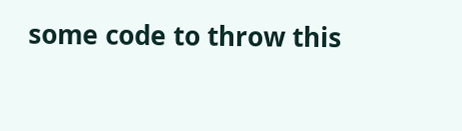some code to throw this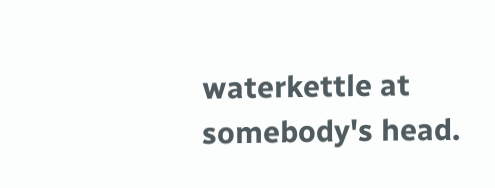waterkettle at somebody's head.